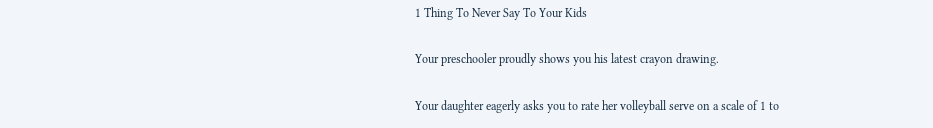1 Thing To Never Say To Your Kids

Your preschooler proudly shows you his latest crayon drawing.

Your daughter eagerly asks you to rate her volleyball serve on a scale of 1 to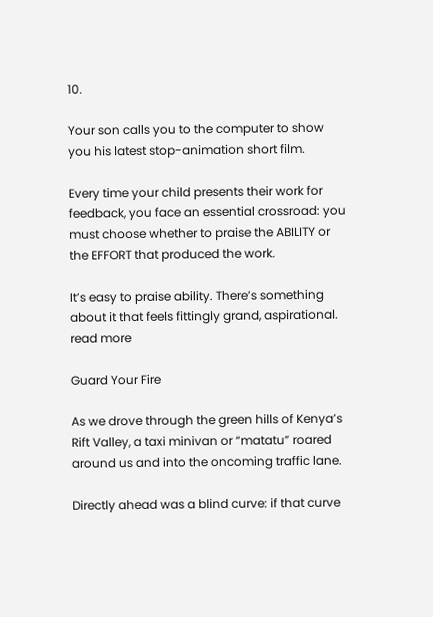10.

Your son calls you to the computer to show you his latest stop-animation short film.

Every time your child presents their work for feedback, you face an essential crossroad: you must choose whether to praise the ABILITY or the EFFORT that produced the work.

It’s easy to praise ability. There’s something about it that feels fittingly grand, aspirational. read more

Guard Your Fire

As we drove through the green hills of Kenya’s Rift Valley, a taxi minivan or “matatu” roared around us and into the oncoming traffic lane.

Directly ahead was a blind curve: if that curve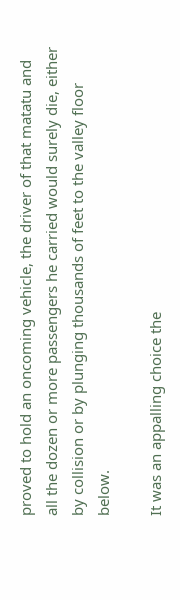proved to hold an oncoming vehicle, the driver of that matatu and all the dozen or more passengers he carried would surely die, either by collision or by plunging thousands of feet to the valley floor below.

It was an appalling choice the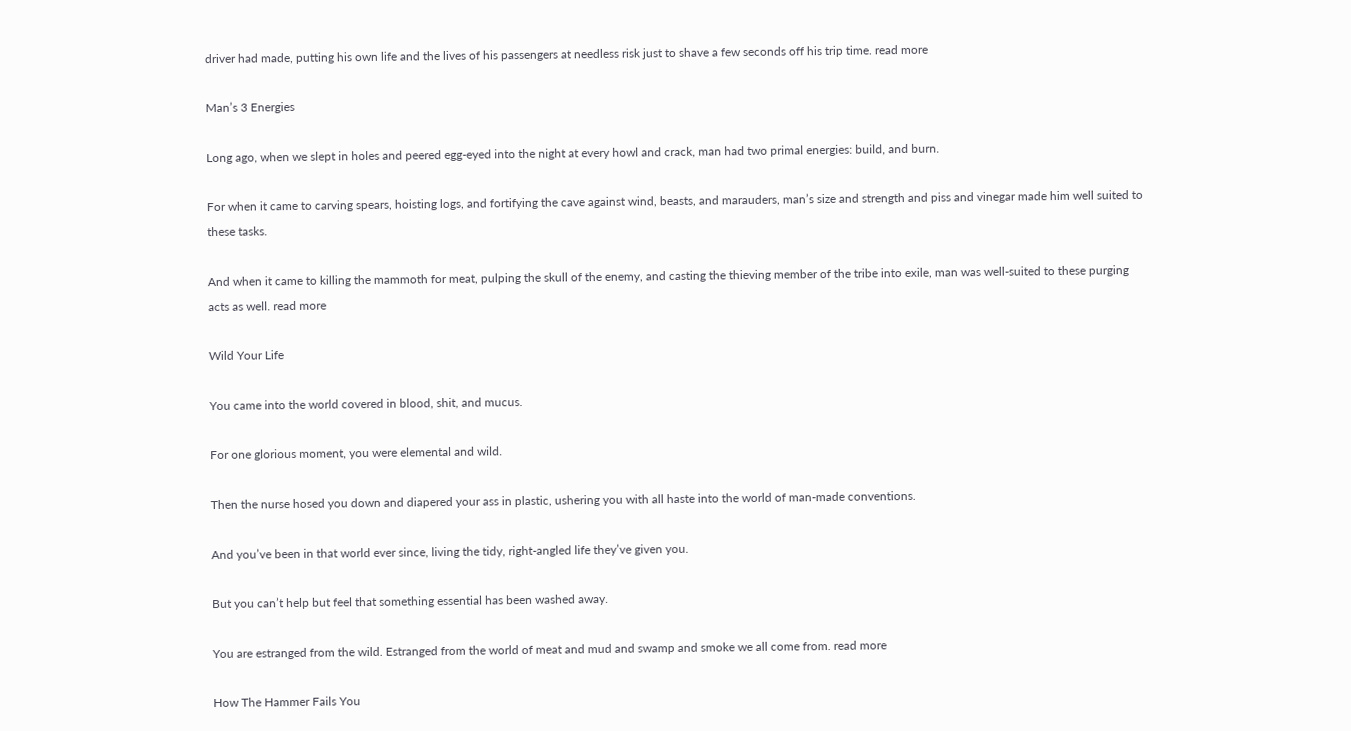driver had made, putting his own life and the lives of his passengers at needless risk just to shave a few seconds off his trip time. read more

Man’s 3 Energies

Long ago, when we slept in holes and peered egg-eyed into the night at every howl and crack, man had two primal energies: build, and burn.

For when it came to carving spears, hoisting logs, and fortifying the cave against wind, beasts, and marauders, man’s size and strength and piss and vinegar made him well suited to these tasks.

And when it came to killing the mammoth for meat, pulping the skull of the enemy, and casting the thieving member of the tribe into exile, man was well-suited to these purging acts as well. read more

Wild Your Life

You came into the world covered in blood, shit, and mucus.

For one glorious moment, you were elemental and wild.

Then the nurse hosed you down and diapered your ass in plastic, ushering you with all haste into the world of man-made conventions.

And you’ve been in that world ever since, living the tidy, right-angled life they’ve given you.

But you can’t help but feel that something essential has been washed away.

You are estranged from the wild. Estranged from the world of meat and mud and swamp and smoke we all come from. read more

How The Hammer Fails You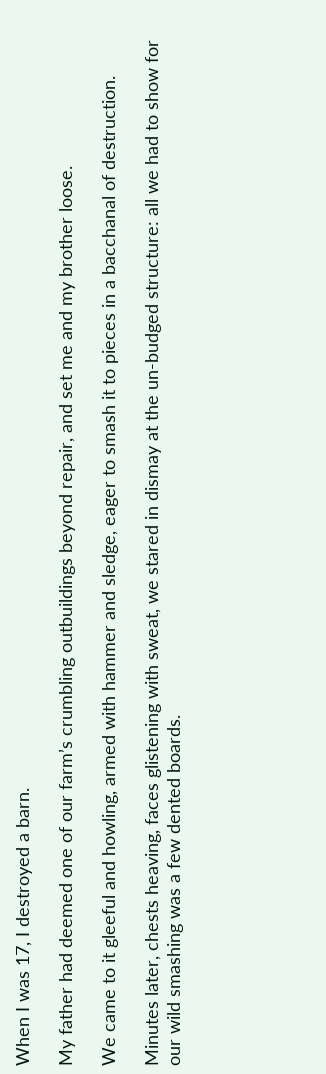When I was 17, I destroyed a barn.

My father had deemed one of our farm’s crumbling outbuildings beyond repair, and set me and my brother loose.

We came to it gleeful and howling, armed with hammer and sledge, eager to smash it to pieces in a bacchanal of destruction.

Minutes later, chests heaving, faces glistening with sweat, we stared in dismay at the un-budged structure: all we had to show for our wild smashing was a few dented boards.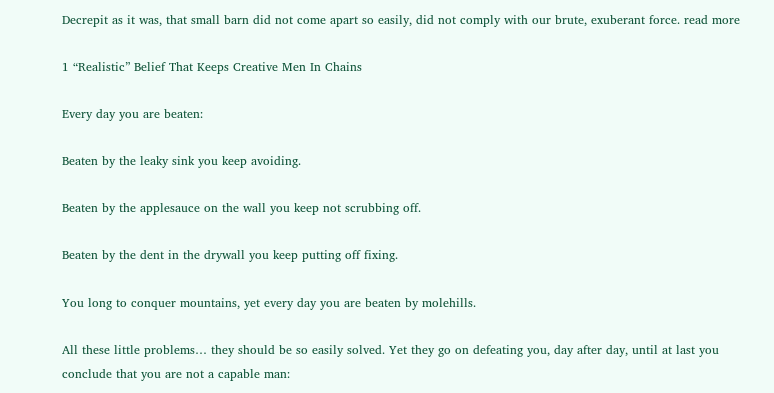Decrepit as it was, that small barn did not come apart so easily, did not comply with our brute, exuberant force. read more

1 “Realistic” Belief That Keeps Creative Men In Chains

Every day you are beaten:

Beaten by the leaky sink you keep avoiding.

Beaten by the applesauce on the wall you keep not scrubbing off.

Beaten by the dent in the drywall you keep putting off fixing.

You long to conquer mountains, yet every day you are beaten by molehills.

All these little problems… they should be so easily solved. Yet they go on defeating you, day after day, until at last you conclude that you are not a capable man: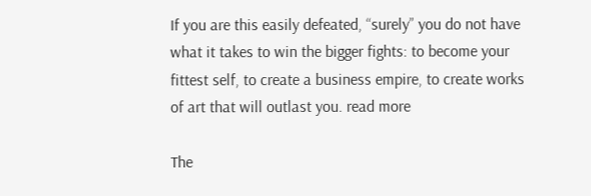If you are this easily defeated, “surely” you do not have what it takes to win the bigger fights: to become your fittest self, to create a business empire, to create works of art that will outlast you. read more

The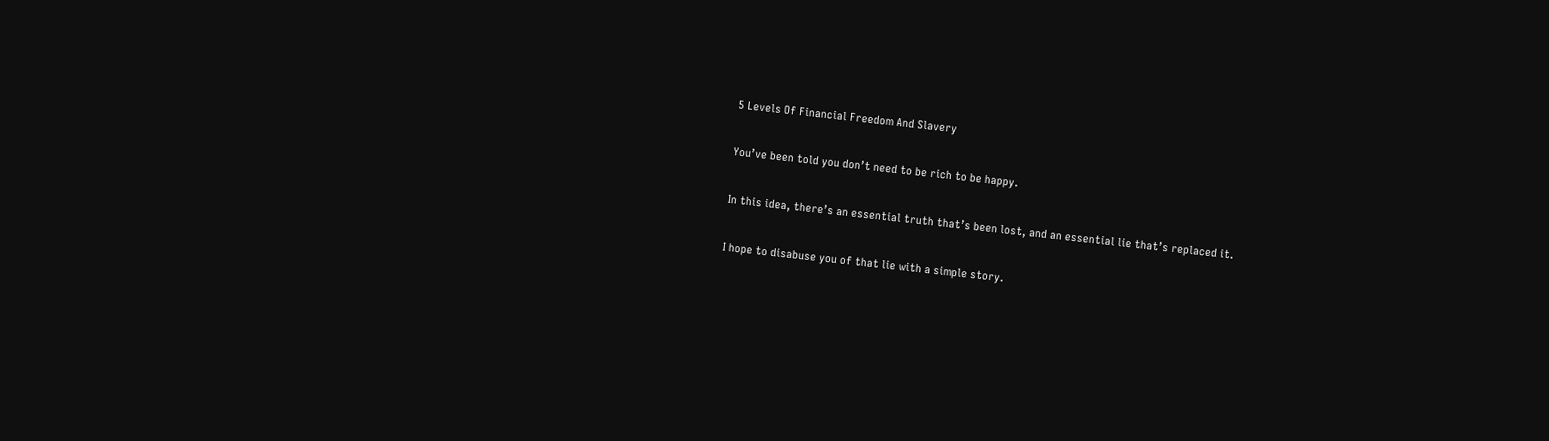5 Levels Of Financial Freedom And Slavery

You’ve been told you don’t need to be rich to be happy.

In this idea, there’s an essential truth that’s been lost, and an essential lie that’s replaced it.

I hope to disabuse you of that lie with a simple story.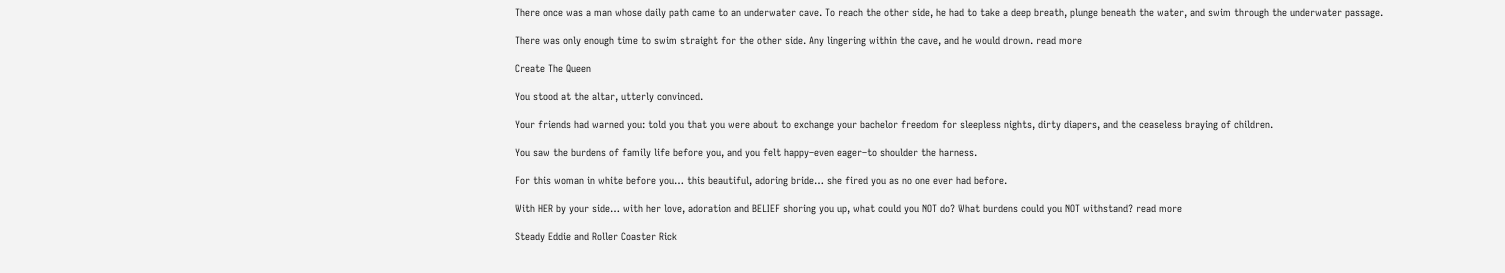There once was a man whose daily path came to an underwater cave. To reach the other side, he had to take a deep breath, plunge beneath the water, and swim through the underwater passage.

There was only enough time to swim straight for the other side. Any lingering within the cave, and he would drown. read more

Create The Queen

You stood at the altar, utterly convinced.

Your friends had warned you: told you that you were about to exchange your bachelor freedom for sleepless nights, dirty diapers, and the ceaseless braying of children.

You saw the burdens of family life before you, and you felt happy–even eager–to shoulder the harness.

For this woman in white before you… this beautiful, adoring bride… she fired you as no one ever had before.

With HER by your side… with her love, adoration and BELIEF shoring you up, what could you NOT do? What burdens could you NOT withstand? read more

Steady Eddie and Roller Coaster Rick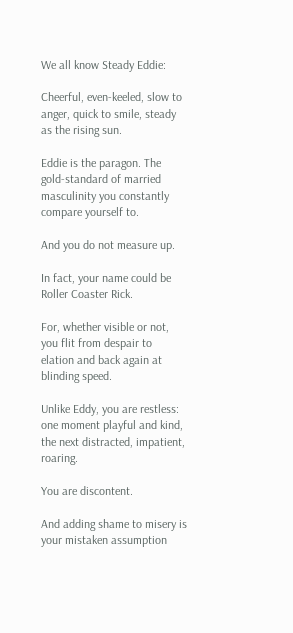We all know Steady Eddie:

Cheerful, even-keeled, slow to anger, quick to smile, steady as the rising sun.

Eddie is the paragon. The gold-standard of married masculinity you constantly compare yourself to.

And you do not measure up.

In fact, your name could be Roller Coaster Rick.

For, whether visible or not, you flit from despair to elation and back again at blinding speed.

Unlike Eddy, you are restless: one moment playful and kind, the next distracted, impatient, roaring.

You are discontent.

And adding shame to misery is your mistaken assumption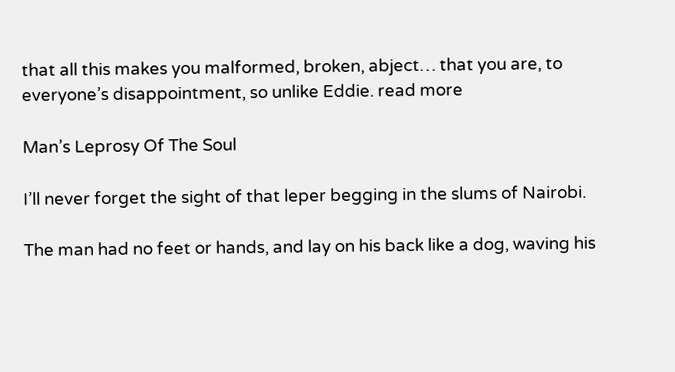that all this makes you malformed, broken, abject… that you are, to everyone’s disappointment, so unlike Eddie. read more

Man’s Leprosy Of The Soul

I’ll never forget the sight of that leper begging in the slums of Nairobi.

The man had no feet or hands, and lay on his back like a dog, waving his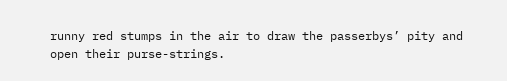runny red stumps in the air to draw the passerbys’ pity and open their purse-strings.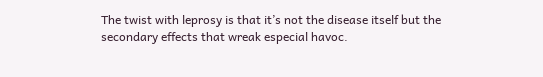The twist with leprosy is that it’s not the disease itself but the secondary effects that wreak especial havoc.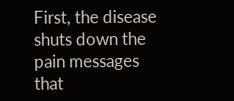First, the disease shuts down the pain messages that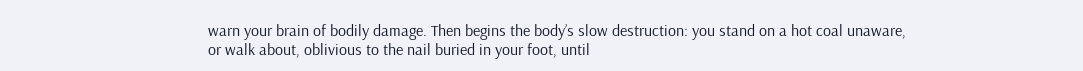warn your brain of bodily damage. Then begins the body’s slow destruction: you stand on a hot coal unaware, or walk about, oblivious to the nail buried in your foot, until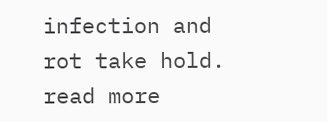infection and rot take hold. read more